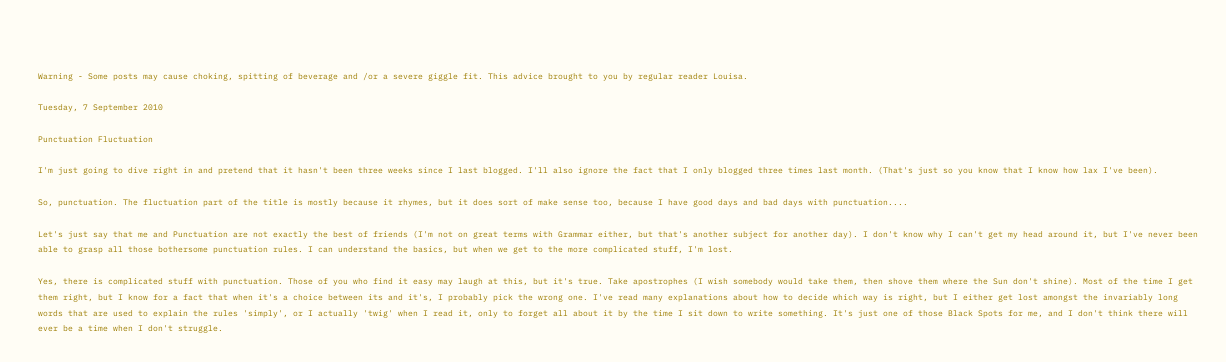Warning - Some posts may cause choking, spitting of beverage and /or a severe giggle fit. This advice brought to you by regular reader Louisa.

Tuesday, 7 September 2010

Punctuation Fluctuation

I'm just going to dive right in and pretend that it hasn't been three weeks since I last blogged. I'll also ignore the fact that I only blogged three times last month. (That's just so you know that I know how lax I've been).

So, punctuation. The fluctuation part of the title is mostly because it rhymes, but it does sort of make sense too, because I have good days and bad days with punctuation....

Let's just say that me and Punctuation are not exactly the best of friends (I'm not on great terms with Grammar either, but that's another subject for another day). I don't know why I can't get my head around it, but I've never been able to grasp all those bothersome punctuation rules. I can understand the basics, but when we get to the more complicated stuff, I'm lost.

Yes, there is complicated stuff with punctuation. Those of you who find it easy may laugh at this, but it's true. Take apostrophes (I wish somebody would take them, then shove them where the Sun don't shine). Most of the time I get them right, but I know for a fact that when it's a choice between its and it's, I probably pick the wrong one. I've read many explanations about how to decide which way is right, but I either get lost amongst the invariably long words that are used to explain the rules 'simply', or I actually 'twig' when I read it, only to forget all about it by the time I sit down to write something. It's just one of those Black Spots for me, and I don't think there will ever be a time when I don't struggle.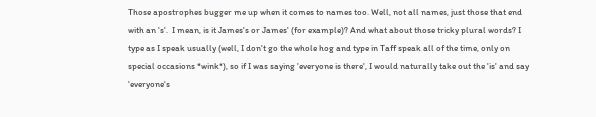Those apostrophes bugger me up when it comes to names too. Well, not all names, just those that end with an 's'.  I mean, is it James's or James' (for example)? And what about those tricky plural words? I type as I speak usually (well, I don't go the whole hog and type in Taff speak all of the time, only on special occasions *wink*), so if I was saying 'everyone is there', I would naturally take out the 'is' and say 'everyone's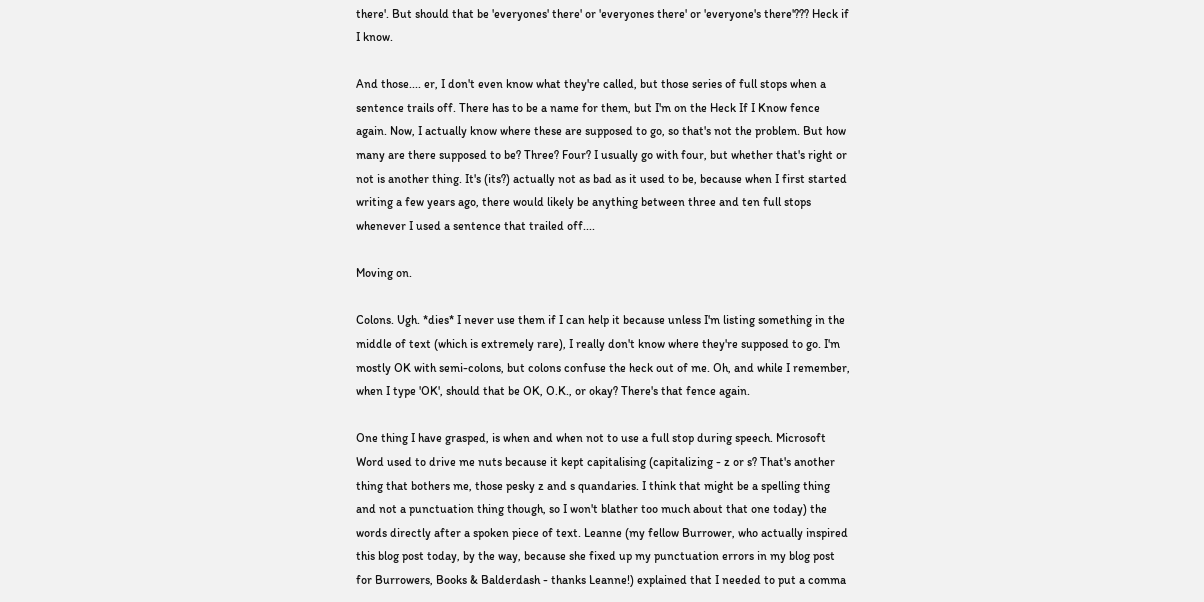there'. But should that be 'everyones' there' or 'everyones there' or 'everyone's there'??? Heck if I know.

And those.... er, I don't even know what they're called, but those series of full stops when a sentence trails off. There has to be a name for them, but I'm on the Heck If I Know fence again. Now, I actually know where these are supposed to go, so that's not the problem. But how many are there supposed to be? Three? Four? I usually go with four, but whether that's right or not is another thing. It's (its?) actually not as bad as it used to be, because when I first started writing a few years ago, there would likely be anything between three and ten full stops whenever I used a sentence that trailed off....

Moving on.

Colons. Ugh. *dies* I never use them if I can help it because unless I'm listing something in the middle of text (which is extremely rare), I really don't know where they're supposed to go. I'm mostly OK with semi-colons, but colons confuse the heck out of me. Oh, and while I remember, when I type 'OK', should that be OK, O.K., or okay? There's that fence again.

One thing I have grasped, is when and when not to use a full stop during speech. Microsoft Word used to drive me nuts because it kept capitalising (capitalizing - z or s? That's another thing that bothers me, those pesky z and s quandaries. I think that might be a spelling thing and not a punctuation thing though, so I won't blather too much about that one today) the words directly after a spoken piece of text. Leanne (my fellow Burrower, who actually inspired this blog post today, by the way, because she fixed up my punctuation errors in my blog post for Burrowers, Books & Balderdash - thanks Leanne!) explained that I needed to put a comma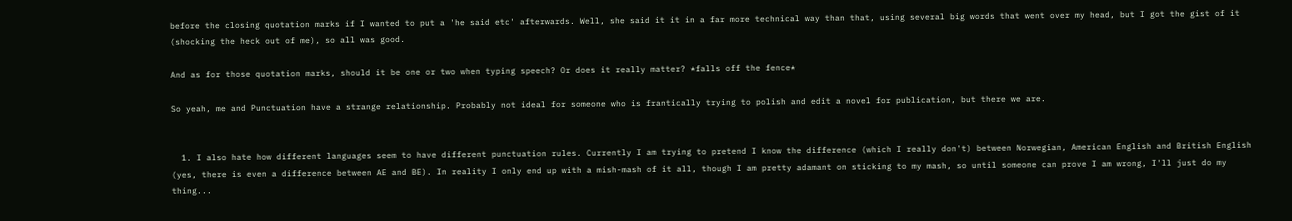before the closing quotation marks if I wanted to put a 'he said etc' afterwards. Well, she said it it in a far more technical way than that, using several big words that went over my head, but I got the gist of it (shocking the heck out of me), so all was good.

And as for those quotation marks, should it be one or two when typing speech? Or does it really matter? *falls off the fence*

So yeah, me and Punctuation have a strange relationship. Probably not ideal for someone who is frantically trying to polish and edit a novel for publication, but there we are.


  1. I also hate how different languages seem to have different punctuation rules. Currently I am trying to pretend I know the difference (which I really don't) between Norwegian, American English and British English (yes, there is even a difference between AE and BE). In reality I only end up with a mish-mash of it all, though I am pretty adamant on sticking to my mash, so until someone can prove I am wrong, I'll just do my thing...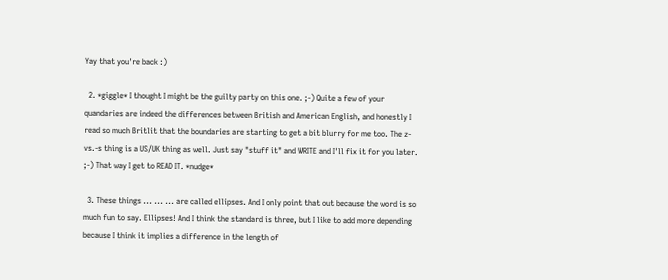Yay that you're back :)

  2. *giggle* I thought I might be the guilty party on this one. ;-) Quite a few of your quandaries are indeed the differences between British and American English, and honestly I read so much Britlit that the boundaries are starting to get a bit blurry for me too. The z-vs.-s thing is a US/UK thing as well. Just say "stuff it" and WRITE and I'll fix it for you later. ;-) That way I get to READ IT. *nudge*

  3. These things ... ... ... are called ellipses. And I only point that out because the word is so much fun to say. Ellipses! And I think the standard is three, but I like to add more depending because I think it implies a difference in the length of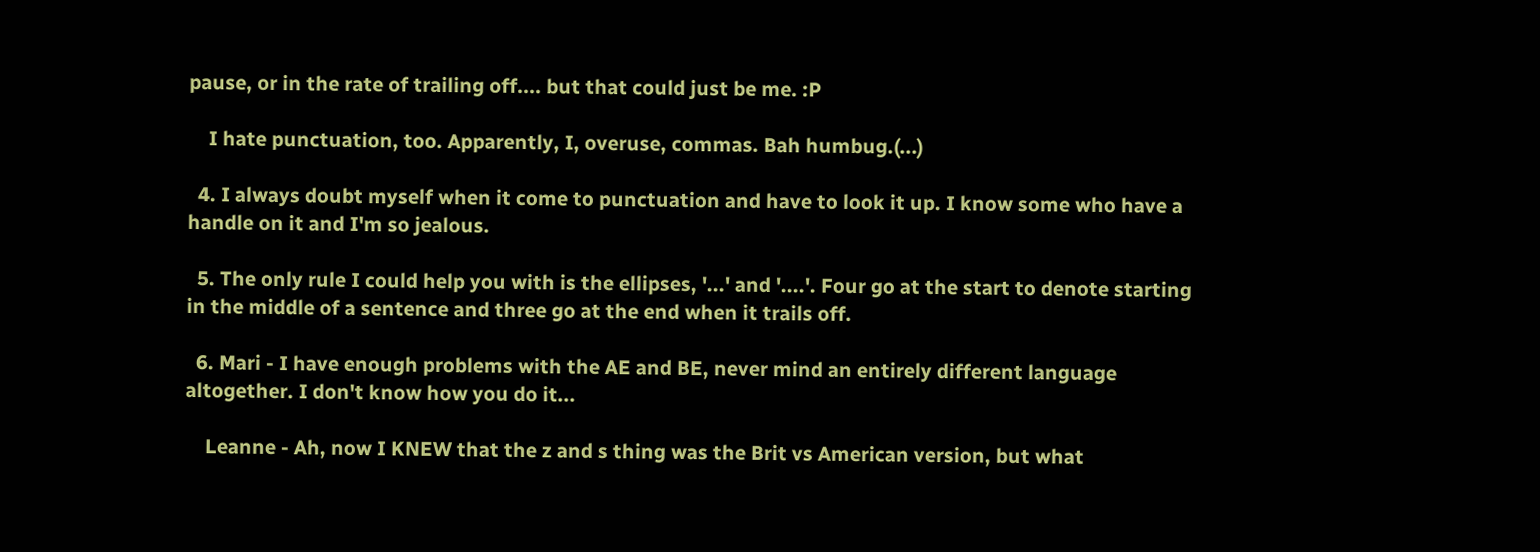pause, or in the rate of trailing off.... but that could just be me. :P

    I hate punctuation, too. Apparently, I, overuse, commas. Bah humbug.(...)

  4. I always doubt myself when it come to punctuation and have to look it up. I know some who have a handle on it and I'm so jealous.

  5. The only rule I could help you with is the ellipses, '...' and '....'. Four go at the start to denote starting in the middle of a sentence and three go at the end when it trails off.

  6. Mari - I have enough problems with the AE and BE, never mind an entirely different language altogether. I don't know how you do it...

    Leanne - Ah, now I KNEW that the z and s thing was the Brit vs American version, but what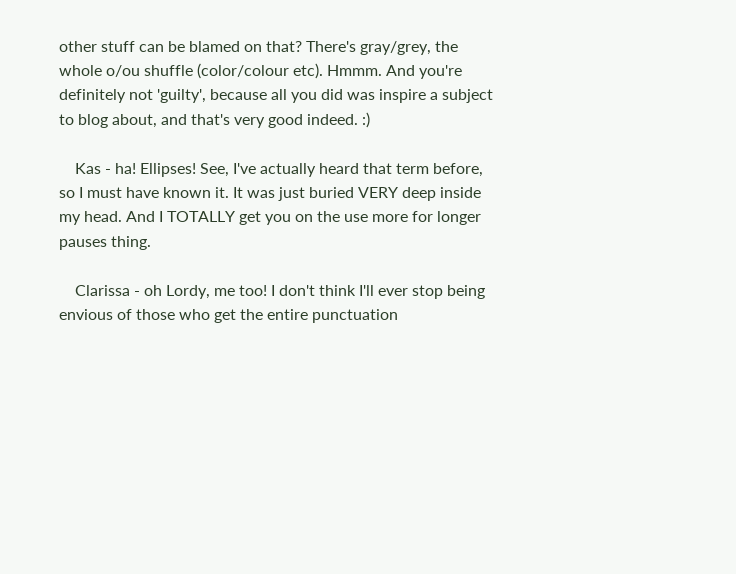other stuff can be blamed on that? There's gray/grey, the whole o/ou shuffle (color/colour etc). Hmmm. And you're definitely not 'guilty', because all you did was inspire a subject to blog about, and that's very good indeed. :)

    Kas - ha! Ellipses! See, I've actually heard that term before, so I must have known it. It was just buried VERY deep inside my head. And I TOTALLY get you on the use more for longer pauses thing.

    Clarissa - oh Lordy, me too! I don't think I'll ever stop being envious of those who get the entire punctuation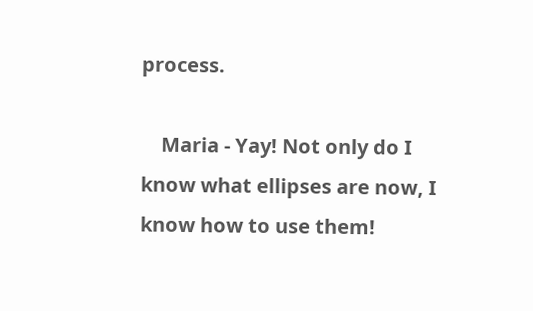process.

    Maria - Yay! Not only do I know what ellipses are now, I know how to use them!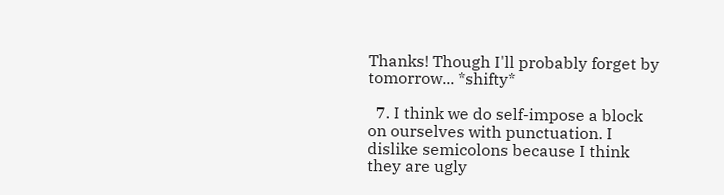Thanks! Though I'll probably forget by tomorrow... *shifty*

  7. I think we do self-impose a block on ourselves with punctuation. I dislike semicolons because I think they are ugly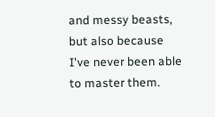and messy beasts, but also because I've never been able to master them.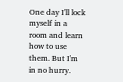One day I'll lock myself in a room and learn how to use them. But I'm in no hurry.